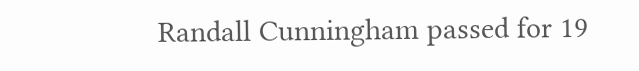Randall Cunningham passed for 19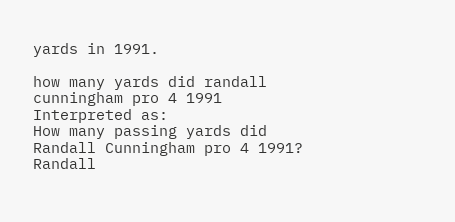yards in 1991.

how many yards did randall cunningham pro 4 1991
Interpreted as:
How many passing yards did Randall Cunningham pro 4 1991?
Randall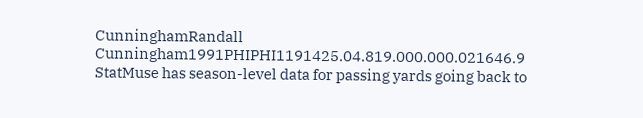CunninghamRandall Cunningham1991PHIPHI1191425.04.819.000.000.021646.9
StatMuse has season-level data for passing yards going back to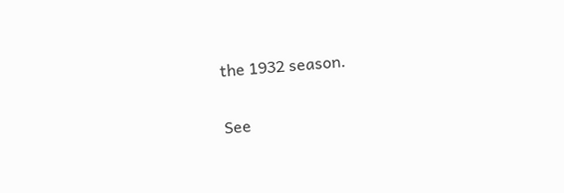the 1932 season.

See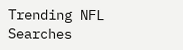Trending NFL Searches